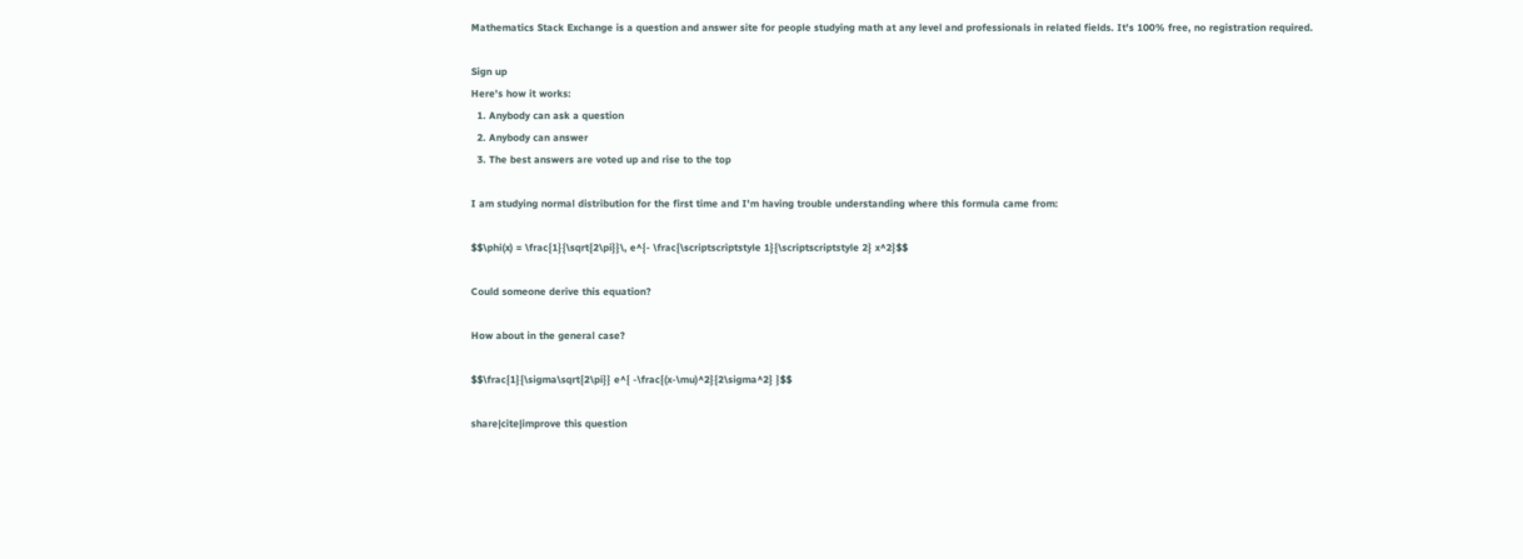Mathematics Stack Exchange is a question and answer site for people studying math at any level and professionals in related fields. It's 100% free, no registration required.

Sign up
Here's how it works:
  1. Anybody can ask a question
  2. Anybody can answer
  3. The best answers are voted up and rise to the top

I am studying normal distribution for the first time and I'm having trouble understanding where this formula came from:

$$\phi(x) = \frac{1}{\sqrt{2\pi}}\, e^{- \frac{\scriptscriptstyle 1}{\scriptscriptstyle 2} x^2}$$

Could someone derive this equation?

How about in the general case?

$$\frac{1}{\sigma\sqrt{2\pi}} e^{ -\frac{(x-\mu)^2}{2\sigma^2} }$$

share|cite|improve this question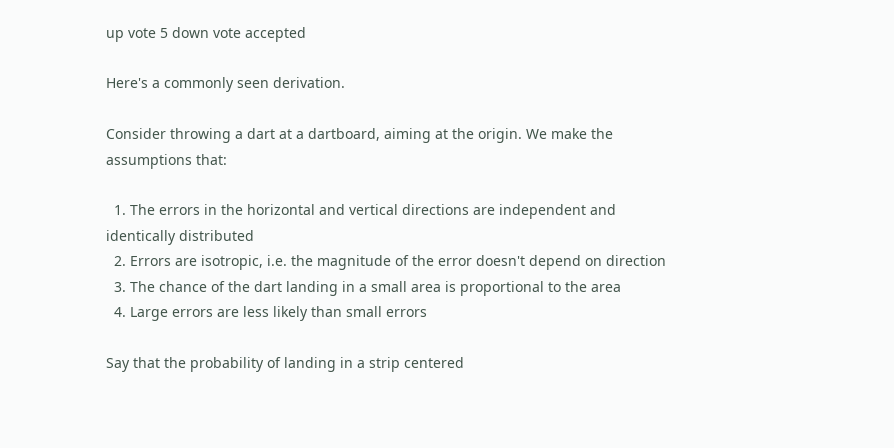up vote 5 down vote accepted

Here's a commonly seen derivation.

Consider throwing a dart at a dartboard, aiming at the origin. We make the assumptions that:

  1. The errors in the horizontal and vertical directions are independent and identically distributed
  2. Errors are isotropic, i.e. the magnitude of the error doesn't depend on direction
  3. The chance of the dart landing in a small area is proportional to the area
  4. Large errors are less likely than small errors

Say that the probability of landing in a strip centered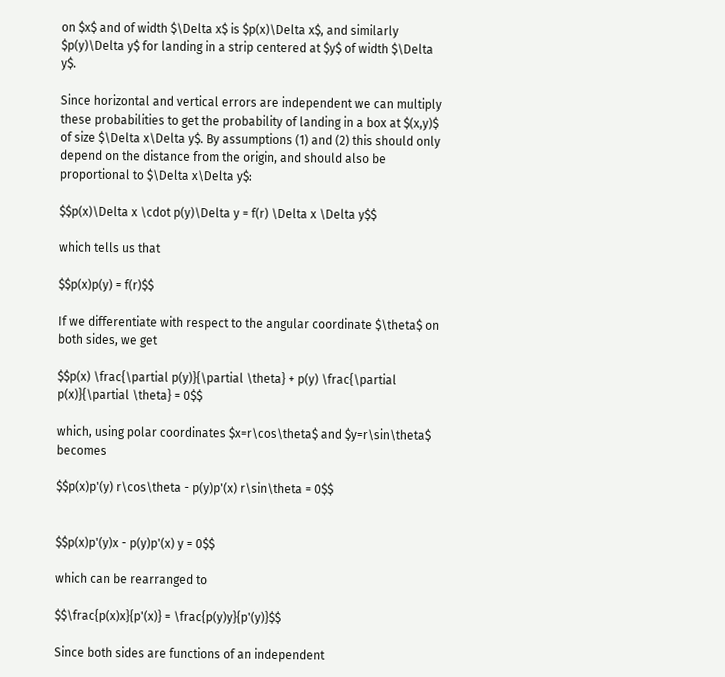on $x$ and of width $\Delta x$ is $p(x)\Delta x$, and similarly $p(y)\Delta y$ for landing in a strip centered at $y$ of width $\Delta y$.

Since horizontal and vertical errors are independent we can multiply these probabilities to get the probability of landing in a box at $(x,y)$ of size $\Delta x\Delta y$. By assumptions (1) and (2) this should only depend on the distance from the origin, and should also be proportional to $\Delta x\Delta y$:

$$p(x)\Delta x \cdot p(y)\Delta y = f(r) \Delta x \Delta y$$

which tells us that

$$p(x)p(y) = f(r)$$

If we differentiate with respect to the angular coordinate $\theta$ on both sides, we get

$$p(x) \frac{\partial p(y)}{\partial \theta} + p(y) \frac{\partial p(x)}{\partial \theta} = 0$$

which, using polar coordinates $x=r\cos\theta$ and $y=r\sin\theta$ becomes

$$p(x)p'(y) r\cos\theta - p(y)p'(x) r\sin\theta = 0$$


$$p(x)p'(y)x - p(y)p'(x) y = 0$$

which can be rearranged to

$$\frac{p(x)x}{p'(x)} = \frac{p(y)y}{p'(y)}$$

Since both sides are functions of an independent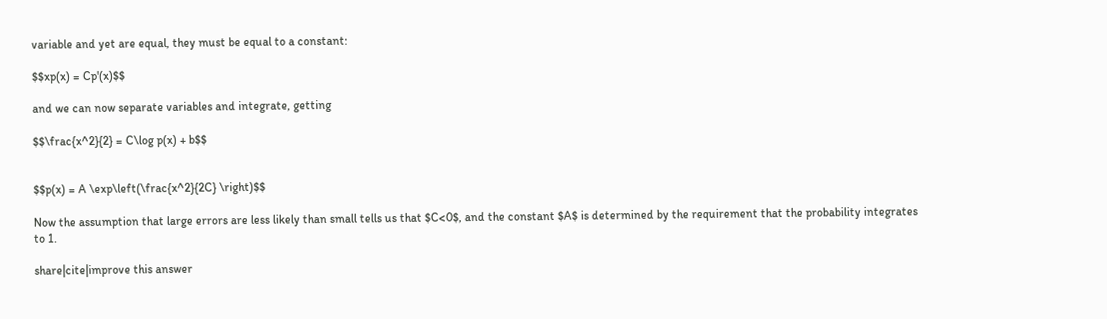variable and yet are equal, they must be equal to a constant:

$$xp(x) = Cp'(x)$$

and we can now separate variables and integrate, getting

$$\frac{x^2}{2} = C\log p(x) + b$$


$$p(x) = A \exp\left(\frac{x^2}{2C} \right)$$

Now the assumption that large errors are less likely than small tells us that $C<0$, and the constant $A$ is determined by the requirement that the probability integrates to 1.

share|cite|improve this answer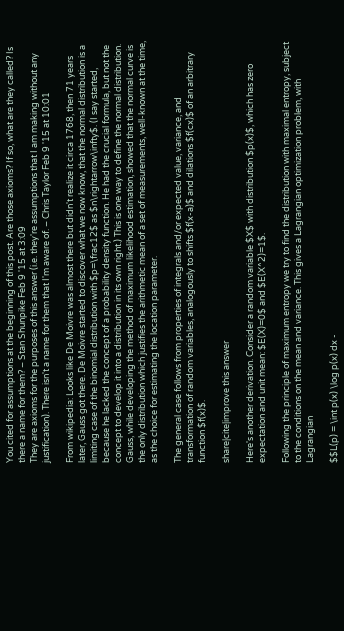You cited for assumptions at the beginning of this post. Are those axioms? If so, what are they called? Is there a name for them? – Stan Shunpike Feb 9 '15 at 3:09
They are axioms for the purposes of this answer (i.e. they're assumptions that I am making without any justification). There isn't a name for them that I'm aware of. – Chris Taylor Feb 9 '15 at 10:01

From wikipedia: Looks like De Moivre was almost there but didn't realize it circa 1768, then 71 years later, Gauss got there. De Moivre started to discover what we now know, that the normal distribution is a limiting case of the binomial distribution with $p=\frac12$ as $n\rightarrow\infty$. (I say started, because he lacked the concept of a probability density function. He had the crucial formula, but not the concept to develop it into a distribution in its own right.) This is one way to define the normal distribution. Gauss, while developing the method of maximum likelihood estimation, showed that the normal curve is the only distribution which justifies the arithmetic mean of a set of measurements, well-known at the time, as the choice for estimating the location parameter.

The general case follows from properties of integrals and/or expected value, variance, and transformation of random variables, analogously to shifts $f(x-a)$ and dilations $f(cx)$ of an arbitrary function $f(x)$.

share|cite|improve this answer

Here's another derivation. Consider a random variable $X$ with distribution $p(x)$, which has zero expectation and unit mean: $E(X)=0$ and $E(X^2)=1$.

Following the principle of maximum entropy we try to find the distribution with maximal entropy, subject to the conditions on the mean and variance. This gives a Lagrangian optimization problem, with Lagrangian

$$L(p) = \int p(x) \log p(x) dx -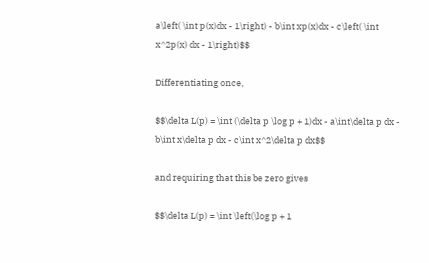a\left( \int p(x)dx - 1\right) - b\int xp(x)dx - c\left( \int x^2p(x) dx - 1\right)$$

Differentiating once,

$$\delta L(p) = \int (\delta p \log p + 1)dx - a\int\delta p dx - b\int x\delta p dx - c\int x^2\delta p dx$$

and requiring that this be zero gives

$$\delta L(p) = \int \left(\log p + 1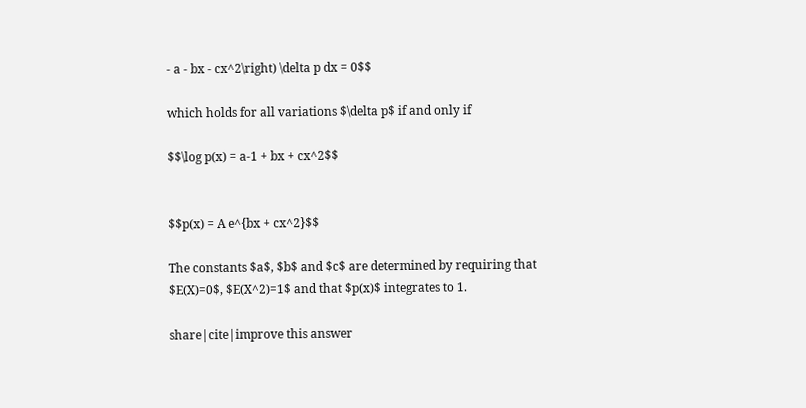- a - bx - cx^2\right) \delta p dx = 0$$

which holds for all variations $\delta p$ if and only if

$$\log p(x) = a-1 + bx + cx^2$$


$$p(x) = A e^{bx + cx^2}$$

The constants $a$, $b$ and $c$ are determined by requiring that $E(X)=0$, $E(X^2)=1$ and that $p(x)$ integrates to 1.

share|cite|improve this answer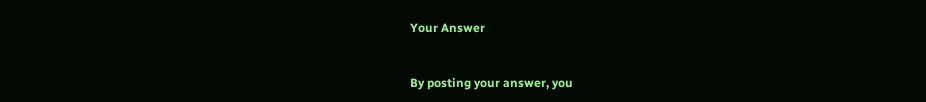Your Answer


By posting your answer, you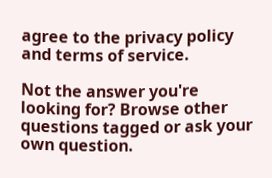agree to the privacy policy and terms of service.

Not the answer you're looking for? Browse other questions tagged or ask your own question.